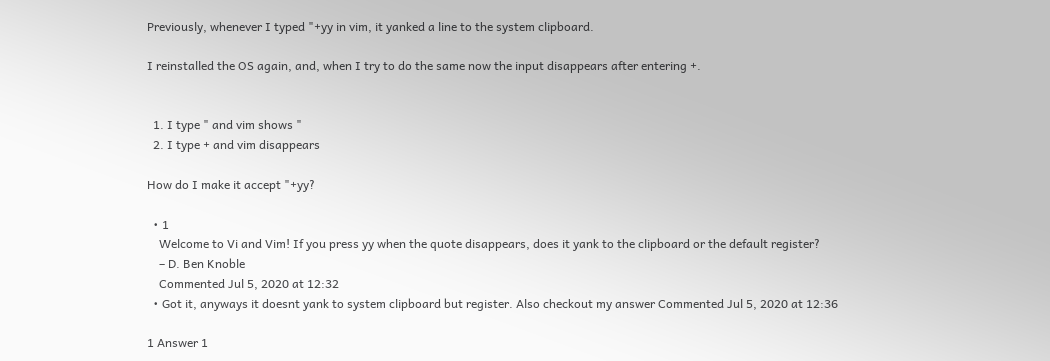Previously, whenever I typed "+yy in vim, it yanked a line to the system clipboard.

I reinstalled the OS again, and, when I try to do the same now the input disappears after entering +.


  1. I type " and vim shows "
  2. I type + and vim disappears

How do I make it accept "+yy?

  • 1
    Welcome to Vi and Vim! If you press yy when the quote disappears, does it yank to the clipboard or the default register?
    – D. Ben Knoble
    Commented Jul 5, 2020 at 12:32
  • Got it, anyways it doesnt yank to system clipboard but register. Also checkout my answer Commented Jul 5, 2020 at 12:36

1 Answer 1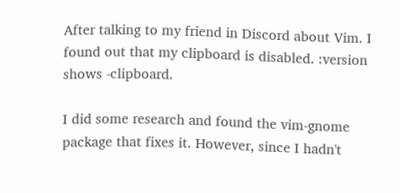After talking to my friend in Discord about Vim. I found out that my clipboard is disabled. :version shows -clipboard.

I did some research and found the vim-gnome package that fixes it. However, since I hadn't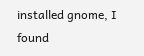installed gnome, I found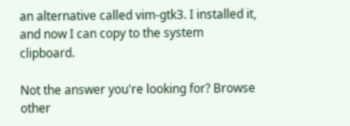an alternative called vim-gtk3. I installed it, and now I can copy to the system clipboard.

Not the answer you're looking for? Browse other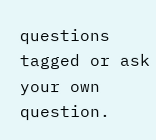questions tagged or ask your own question.